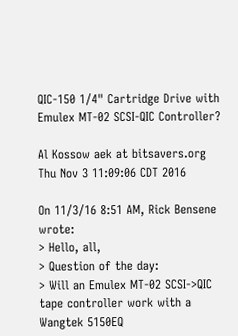QIC-150 1/4" Cartridge Drive with Emulex MT-02 SCSI-QIC Controller?

Al Kossow aek at bitsavers.org
Thu Nov 3 11:09:06 CDT 2016

On 11/3/16 8:51 AM, Rick Bensene wrote:
> Hello, all,
> Question of the day:
> Will an Emulex MT-02 SCSI->QIC tape controller work with a Wangtek 5150EQ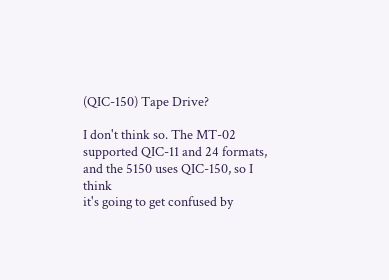(QIC-150) Tape Drive?

I don't think so. The MT-02 supported QIC-11 and 24 formats, and the 5150 uses QIC-150, so I think
it's going to get confused by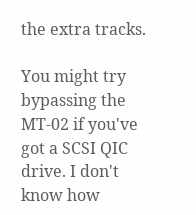the extra tracks.

You might try bypassing the MT-02 if you've got a SCSI QIC drive. I don't know how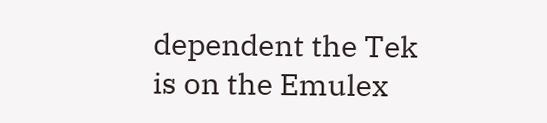dependent the Tek
is on the Emulex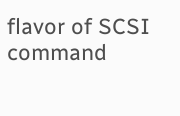flavor of SCSI command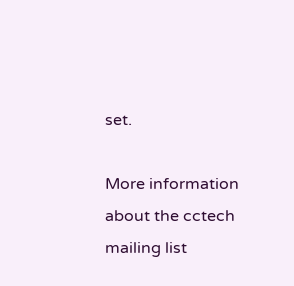set.

More information about the cctech mailing list